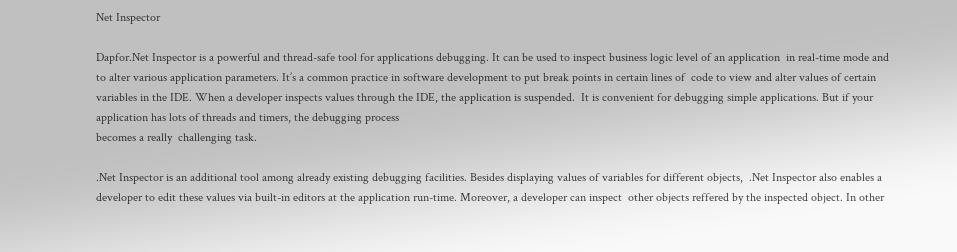Net Inspector

Dapfor.Net Inspector is a powerful and thread-safe tool for applications debugging. It can be used to inspect business logic level of an application  in real-time mode and to alter various application parameters. It’s a common practice in software development to put break points in certain lines of  code to view and alter values of certain variables in the IDE. When a developer inspects values through the IDE, the application is suspended.  It is convenient for debugging simple applications. But if your application has lots of threads and timers, the debugging process
becomes a really  challenging task.

.Net Inspector is an additional tool among already existing debugging facilities. Besides displaying values of variables for different objects,  .Net Inspector also enables a developer to edit these values via built-in editors at the application run-time. Moreover, a developer can inspect  other objects reffered by the inspected object. In other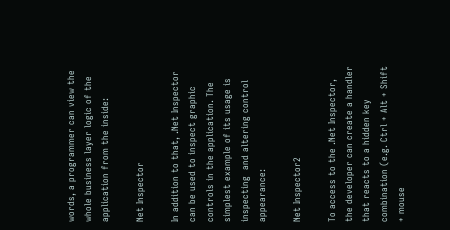words, a programmer can view the whole business layer logic of the application from the inside:

Net Inspector

In addition to that, .Net Inspector can be used to inspect graphic controls in the application. The simplest example of its usage is inspecting  and altering control appearance:

Net Inspector2

To access to the .Net Inspector, the developer can create a handler that reacts to a hidden key combination (e.g. Ctrl + Alt + Shift + mouse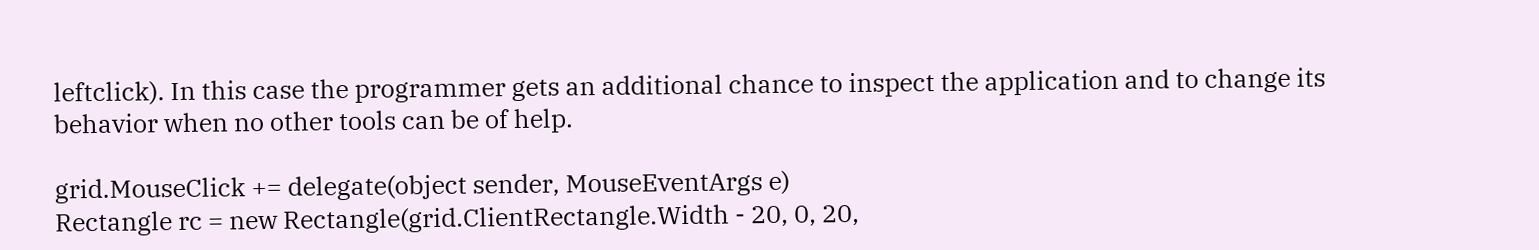leftclick). In this case the programmer gets an additional chance to inspect the application and to change its behavior when no other tools can be of help.

grid.MouseClick += delegate(object sender, MouseEventArgs e)
Rectangle rc = new Rectangle(grid.ClientRectangle.Width - 20, 0, 20,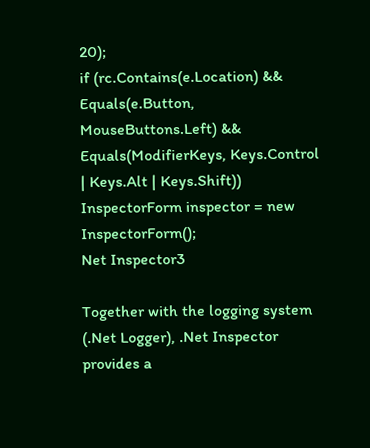20);
if (rc.Contains(e.Location) &&
Equals(e.Button, MouseButtons.Left) &&
Equals(ModifierKeys, Keys.Control | Keys.Alt | Keys.Shift))
InspectorForm inspector = new InspectorForm();
Net Inspector3

Together with the logging system (.Net Logger), .Net Inspector provides a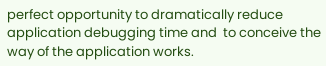perfect opportunity to dramatically reduce application debugging time and  to conceive the way of the application works.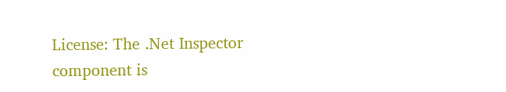License: The .Net Inspector component is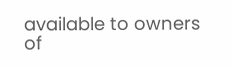available to owners of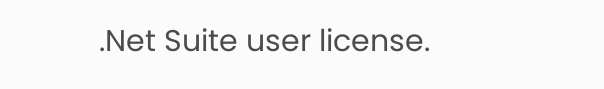.Net Suite user license.